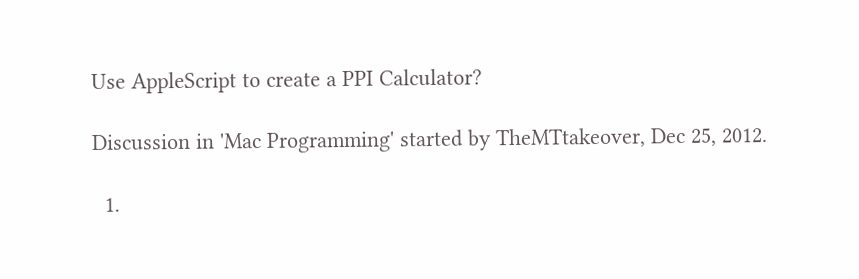Use AppleScript to create a PPI Calculator?

Discussion in 'Mac Programming' started by TheMTtakeover, Dec 25, 2012.

  1.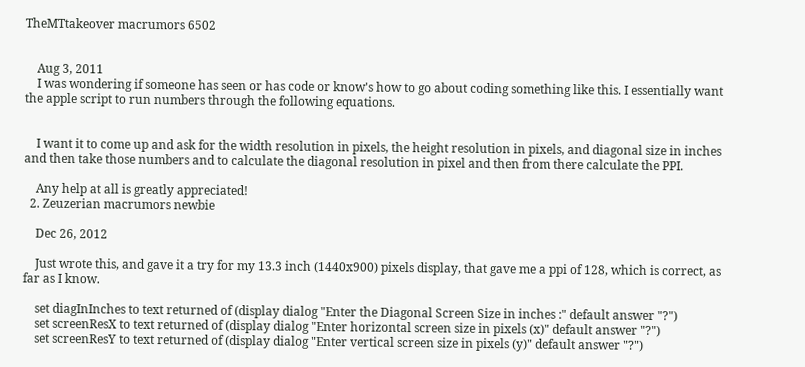TheMTtakeover macrumors 6502


    Aug 3, 2011
    I was wondering if someone has seen or has code or know's how to go about coding something like this. I essentially want the apple script to run numbers through the following equations.


    I want it to come up and ask for the width resolution in pixels, the height resolution in pixels, and diagonal size in inches and then take those numbers and to calculate the diagonal resolution in pixel and then from there calculate the PPI.

    Any help at all is greatly appreciated!
  2. Zeuzerian macrumors newbie

    Dec 26, 2012

    Just wrote this, and gave it a try for my 13.3 inch (1440x900) pixels display, that gave me a ppi of 128, which is correct, as far as I know.

    set diagInInches to text returned of (display dialog "Enter the Diagonal Screen Size in inches :" default answer "?")
    set screenResX to text returned of (display dialog "Enter horizontal screen size in pixels (x)" default answer "?")
    set screenResY to text returned of (display dialog "Enter vertical screen size in pixels (y)" default answer "?")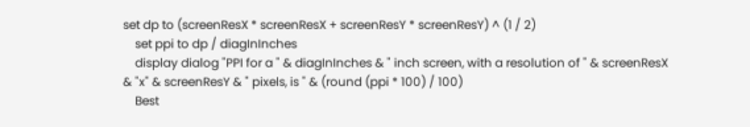set dp to (screenResX * screenResX + screenResY * screenResY) ^ (1 / 2)
    set ppi to dp / diagInInches
    display dialog "PPI for a " & diagInInches & " inch screen, with a resolution of " & screenResX & "x" & screenResY & " pixels, is " & (round (ppi * 100) / 100)
    Best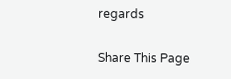regards

Share This Page